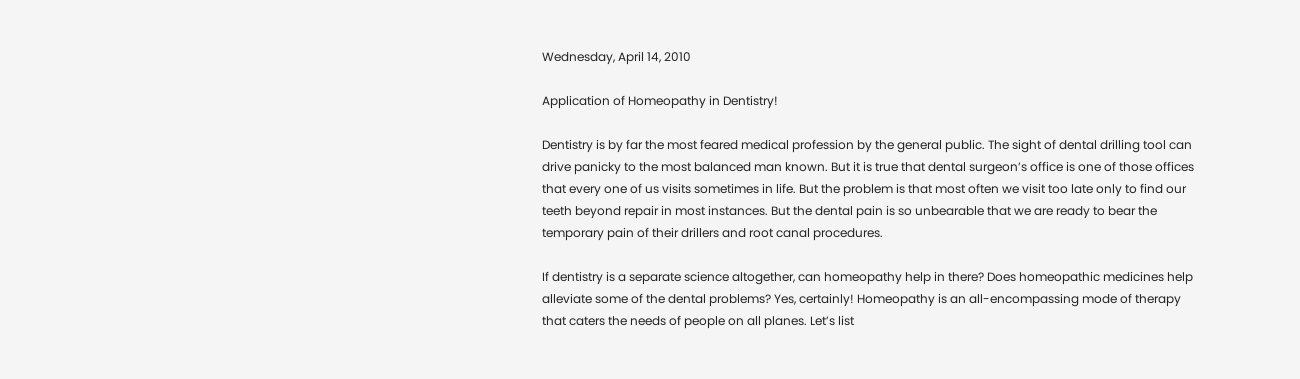Wednesday, April 14, 2010

Application of Homeopathy in Dentistry!

Dentistry is by far the most feared medical profession by the general public. The sight of dental drilling tool can drive panicky to the most balanced man known. But it is true that dental surgeon’s office is one of those offices that every one of us visits sometimes in life. But the problem is that most often we visit too late only to find our teeth beyond repair in most instances. But the dental pain is so unbearable that we are ready to bear the temporary pain of their drillers and root canal procedures.

If dentistry is a separate science altogether, can homeopathy help in there? Does homeopathic medicines help alleviate some of the dental problems? Yes, certainly! Homeopathy is an all-encompassing mode of therapy that caters the needs of people on all planes. Let’s list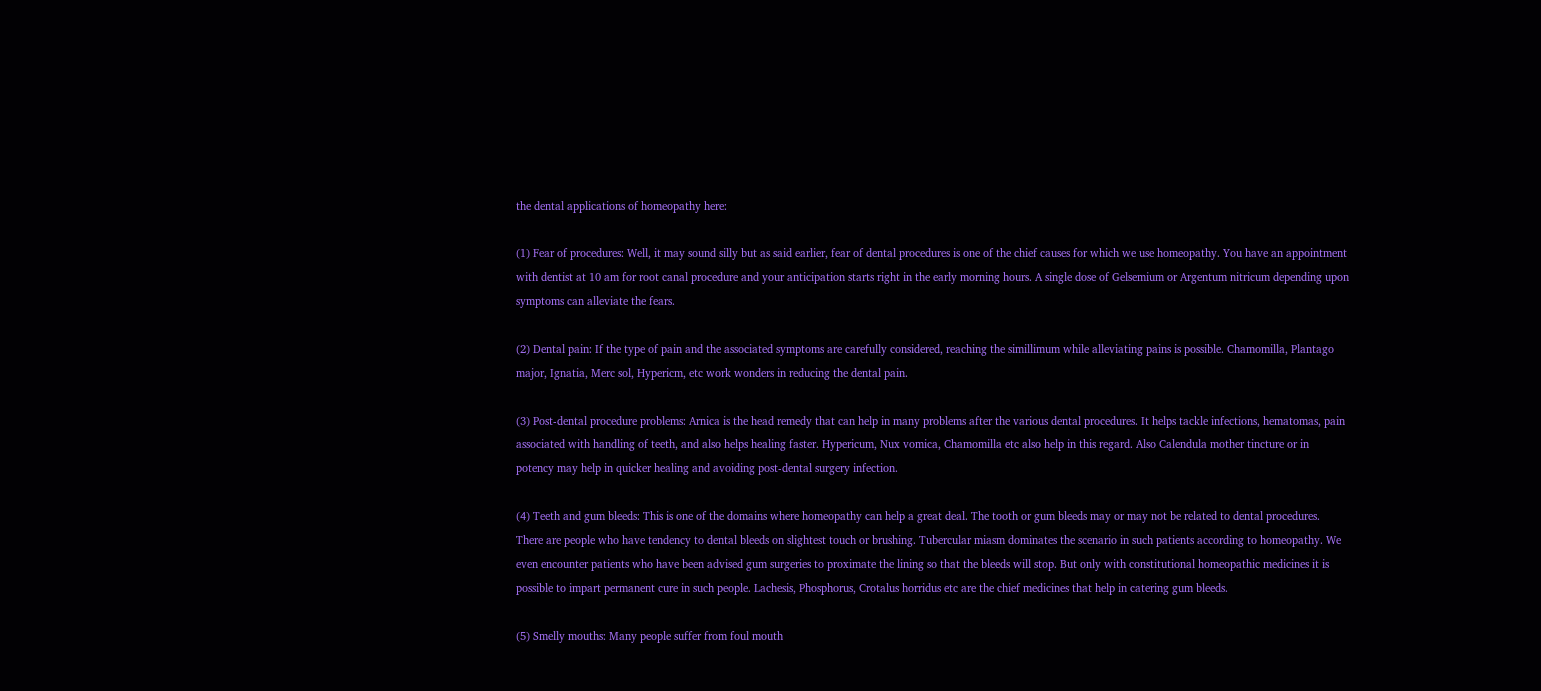the dental applications of homeopathy here:

(1) Fear of procedures: Well, it may sound silly but as said earlier, fear of dental procedures is one of the chief causes for which we use homeopathy. You have an appointment with dentist at 10 am for root canal procedure and your anticipation starts right in the early morning hours. A single dose of Gelsemium or Argentum nitricum depending upon symptoms can alleviate the fears.

(2) Dental pain: If the type of pain and the associated symptoms are carefully considered, reaching the simillimum while alleviating pains is possible. Chamomilla, Plantago major, Ignatia, Merc sol, Hypericm, etc work wonders in reducing the dental pain.

(3) Post-dental procedure problems: Arnica is the head remedy that can help in many problems after the various dental procedures. It helps tackle infections, hematomas, pain associated with handling of teeth, and also helps healing faster. Hypericum, Nux vomica, Chamomilla etc also help in this regard. Also Calendula mother tincture or in potency may help in quicker healing and avoiding post-dental surgery infection.

(4) Teeth and gum bleeds: This is one of the domains where homeopathy can help a great deal. The tooth or gum bleeds may or may not be related to dental procedures. There are people who have tendency to dental bleeds on slightest touch or brushing. Tubercular miasm dominates the scenario in such patients according to homeopathy. We even encounter patients who have been advised gum surgeries to proximate the lining so that the bleeds will stop. But only with constitutional homeopathic medicines it is possible to impart permanent cure in such people. Lachesis, Phosphorus, Crotalus horridus etc are the chief medicines that help in catering gum bleeds.

(5) Smelly mouths: Many people suffer from foul mouth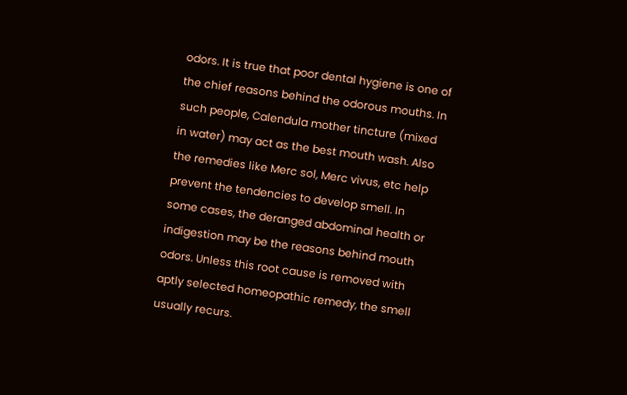odors. It is true that poor dental hygiene is one of the chief reasons behind the odorous mouths. In such people, Calendula mother tincture (mixed in water) may act as the best mouth wash. Also the remedies like Merc sol, Merc vivus, etc help prevent the tendencies to develop smell. In some cases, the deranged abdominal health or indigestion may be the reasons behind mouth odors. Unless this root cause is removed with aptly selected homeopathic remedy, the smell usually recurs.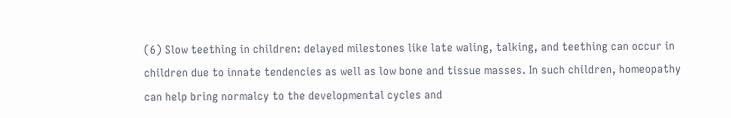(6) Slow teething in children: delayed milestones like late waling, talking, and teething can occur in children due to innate tendencies as well as low bone and tissue masses. In such children, homeopathy can help bring normalcy to the developmental cycles and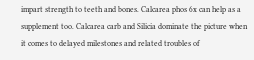impart strength to teeth and bones. Calcarea phos 6x can help as a supplement too. Calcarea carb and Silicia dominate the picture when it comes to delayed milestones and related troubles of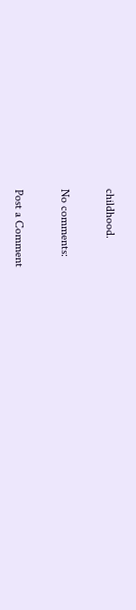childhood.

No comments:

Post a Comment